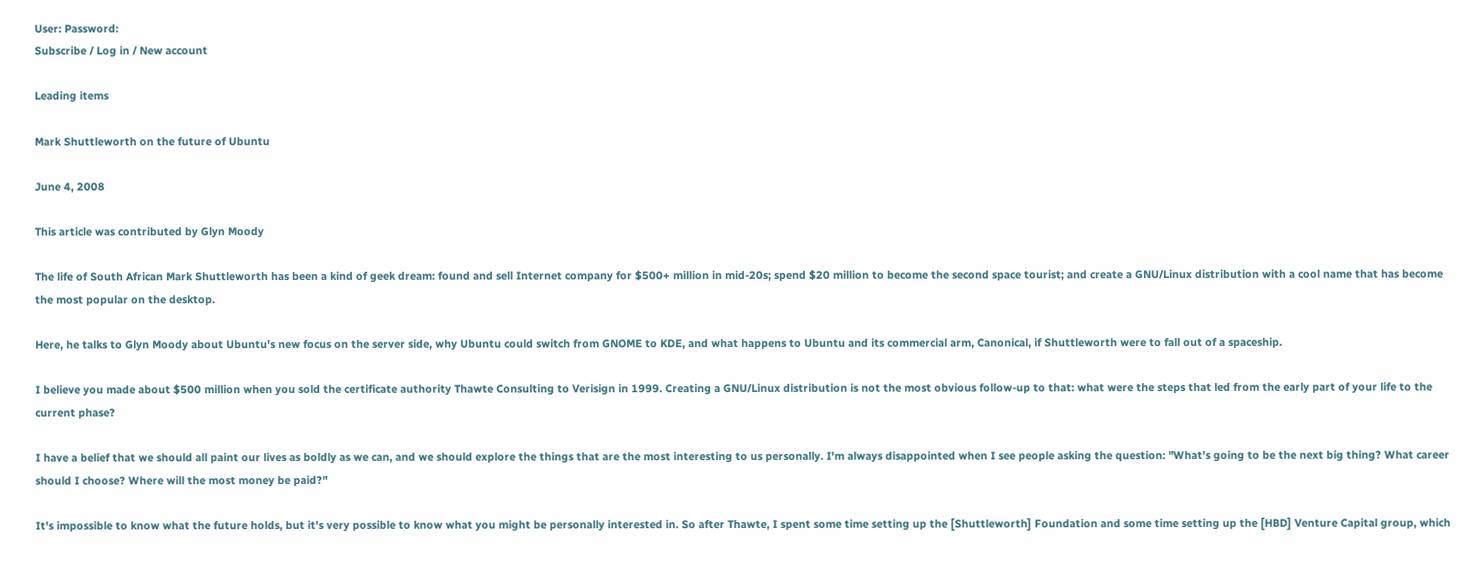User: Password:
Subscribe / Log in / New account

Leading items

Mark Shuttleworth on the future of Ubuntu

June 4, 2008

This article was contributed by Glyn Moody

The life of South African Mark Shuttleworth has been a kind of geek dream: found and sell Internet company for $500+ million in mid-20s; spend $20 million to become the second space tourist; and create a GNU/Linux distribution with a cool name that has become the most popular on the desktop.

Here, he talks to Glyn Moody about Ubuntu's new focus on the server side, why Ubuntu could switch from GNOME to KDE, and what happens to Ubuntu and its commercial arm, Canonical, if Shuttleworth were to fall out of a spaceship.

I believe you made about $500 million when you sold the certificate authority Thawte Consulting to Verisign in 1999. Creating a GNU/Linux distribution is not the most obvious follow-up to that: what were the steps that led from the early part of your life to the current phase?

I have a belief that we should all paint our lives as boldly as we can, and we should explore the things that are the most interesting to us personally. I'm always disappointed when I see people asking the question: "What's going to be the next big thing? What career should I choose? Where will the most money be paid?"

It's impossible to know what the future holds, but it's very possible to know what you might be personally interested in. So after Thawte, I spent some time setting up the [Shuttleworth] Foundation and some time setting up the [HBD] Venture Capital group, which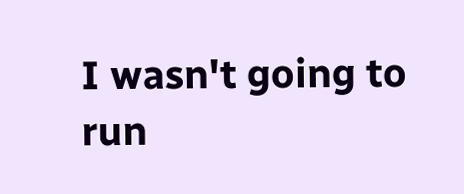I wasn't going to run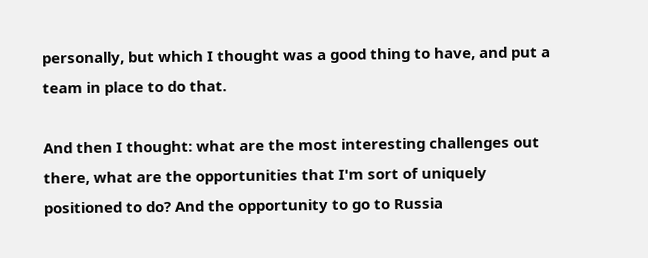personally, but which I thought was a good thing to have, and put a team in place to do that.

And then I thought: what are the most interesting challenges out there, what are the opportunities that I'm sort of uniquely positioned to do? And the opportunity to go to Russia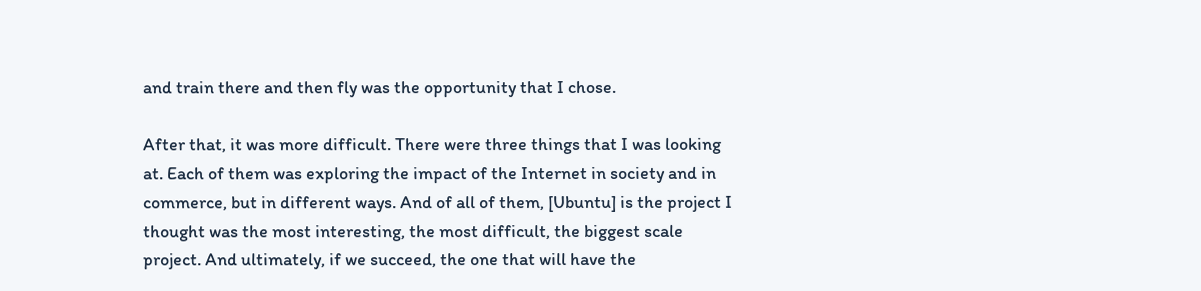and train there and then fly was the opportunity that I chose.

After that, it was more difficult. There were three things that I was looking at. Each of them was exploring the impact of the Internet in society and in commerce, but in different ways. And of all of them, [Ubuntu] is the project I thought was the most interesting, the most difficult, the biggest scale project. And ultimately, if we succeed, the one that will have the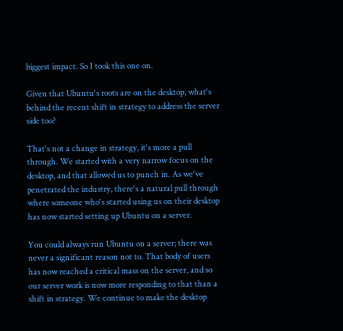biggest impact. So I took this one on.

Given that Ubuntu's roots are on the desktop, what's behind the recent shift in strategy to address the server side too?

That's not a change in strategy, it's more a pull through. We started with a very narrow focus on the desktop, and that allowed us to punch in. As we've penetrated the industry, there's a natural pull through where someone who's started using us on their desktop has now started setting up Ubuntu on a server.

You could always run Ubuntu on a server; there was never a significant reason not to. That body of users has now reached a critical mass on the server, and so our server work is now more responding to that than a shift in strategy. We continue to make the desktop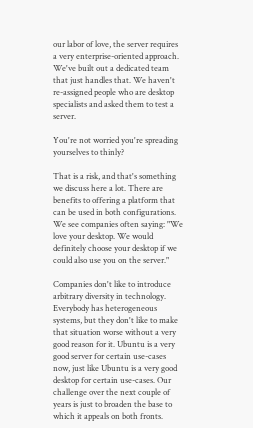our labor of love, the server requires a very enterprise-oriented approach. We've built out a dedicated team that just handles that. We haven't re-assigned people who are desktop specialists and asked them to test a server.

You're not worried you're spreading yourselves to thinly?

That is a risk, and that's something we discuss here a lot. There are benefits to offering a platform that can be used in both configurations. We see companies often saying: "We love your desktop. We would definitely choose your desktop if we could also use you on the server."

Companies don't like to introduce arbitrary diversity in technology. Everybody has heterogeneous systems, but they don't like to make that situation worse without a very good reason for it. Ubuntu is a very good server for certain use-cases now, just like Ubuntu is a very good desktop for certain use-cases. Our challenge over the next couple of years is just to broaden the base to which it appeals on both fronts.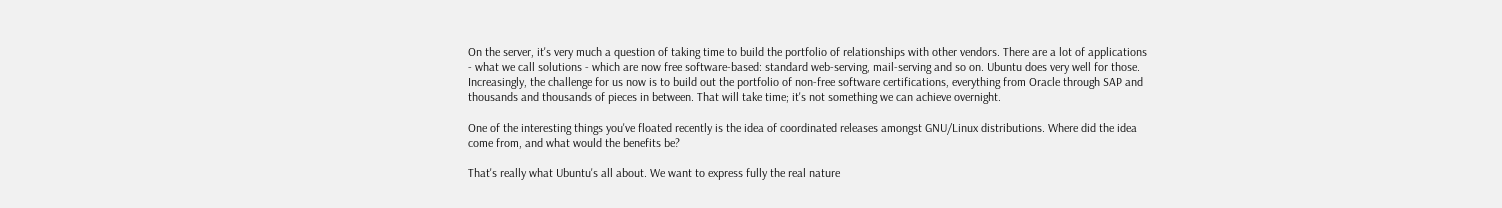On the server, it's very much a question of taking time to build the portfolio of relationships with other vendors. There are a lot of applications - what we call solutions - which are now free software-based: standard web-serving, mail-serving and so on. Ubuntu does very well for those. Increasingly, the challenge for us now is to build out the portfolio of non-free software certifications, everything from Oracle through SAP and thousands and thousands of pieces in between. That will take time; it's not something we can achieve overnight.

One of the interesting things you've floated recently is the idea of coordinated releases amongst GNU/Linux distributions. Where did the idea come from, and what would the benefits be?

That's really what Ubuntu's all about. We want to express fully the real nature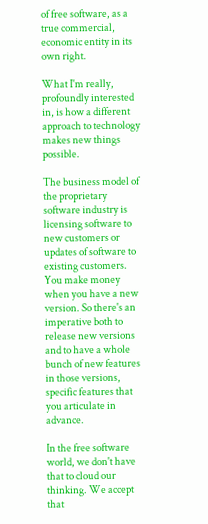of free software, as a true commercial, economic entity in its own right.

What I'm really, profoundly interested in, is how a different approach to technology makes new things possible.

The business model of the proprietary software industry is licensing software to new customers or updates of software to existing customers. You make money when you have a new version. So there's an imperative both to release new versions and to have a whole bunch of new features in those versions, specific features that you articulate in advance.

In the free software world, we don't have that to cloud our thinking. We accept that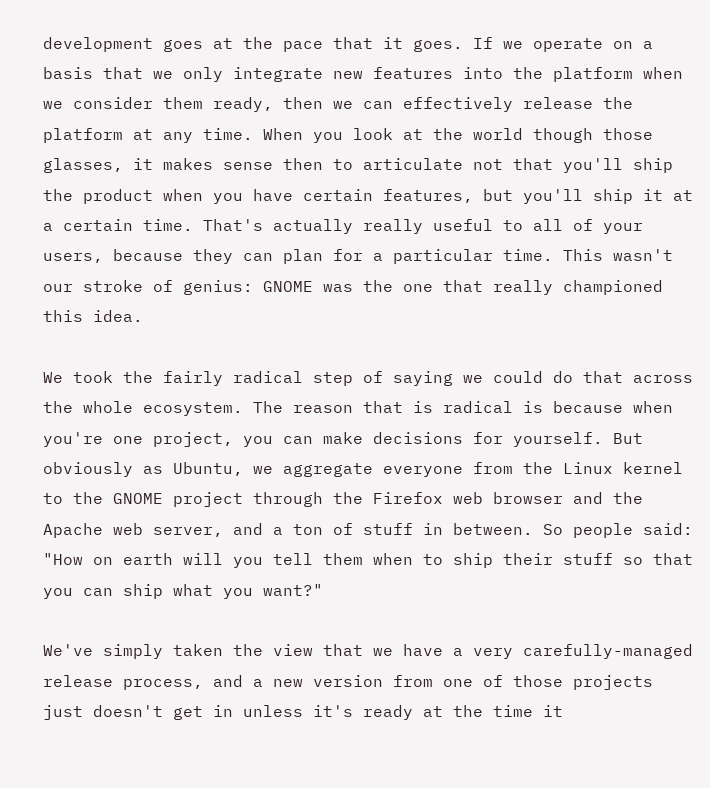development goes at the pace that it goes. If we operate on a basis that we only integrate new features into the platform when we consider them ready, then we can effectively release the platform at any time. When you look at the world though those glasses, it makes sense then to articulate not that you'll ship the product when you have certain features, but you'll ship it at a certain time. That's actually really useful to all of your users, because they can plan for a particular time. This wasn't our stroke of genius: GNOME was the one that really championed this idea.

We took the fairly radical step of saying we could do that across the whole ecosystem. The reason that is radical is because when you're one project, you can make decisions for yourself. But obviously as Ubuntu, we aggregate everyone from the Linux kernel to the GNOME project through the Firefox web browser and the Apache web server, and a ton of stuff in between. So people said: "How on earth will you tell them when to ship their stuff so that you can ship what you want?"

We've simply taken the view that we have a very carefully-managed release process, and a new version from one of those projects just doesn't get in unless it's ready at the time it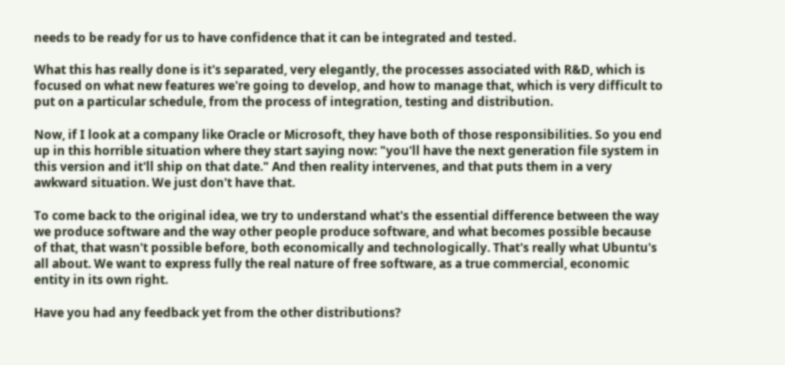needs to be ready for us to have confidence that it can be integrated and tested.

What this has really done is it's separated, very elegantly, the processes associated with R&D, which is focused on what new features we're going to develop, and how to manage that, which is very difficult to put on a particular schedule, from the process of integration, testing and distribution.

Now, if I look at a company like Oracle or Microsoft, they have both of those responsibilities. So you end up in this horrible situation where they start saying now: "you'll have the next generation file system in this version and it'll ship on that date." And then reality intervenes, and that puts them in a very awkward situation. We just don't have that.

To come back to the original idea, we try to understand what's the essential difference between the way we produce software and the way other people produce software, and what becomes possible because of that, that wasn't possible before, both economically and technologically. That's really what Ubuntu's all about. We want to express fully the real nature of free software, as a true commercial, economic entity in its own right.

Have you had any feedback yet from the other distributions?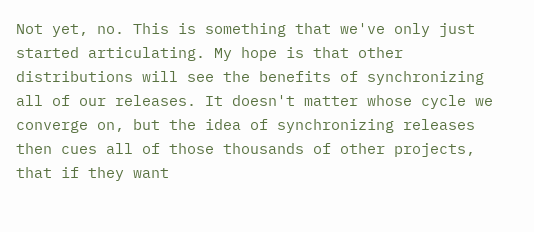Not yet, no. This is something that we've only just started articulating. My hope is that other distributions will see the benefits of synchronizing all of our releases. It doesn't matter whose cycle we converge on, but the idea of synchronizing releases then cues all of those thousands of other projects, that if they want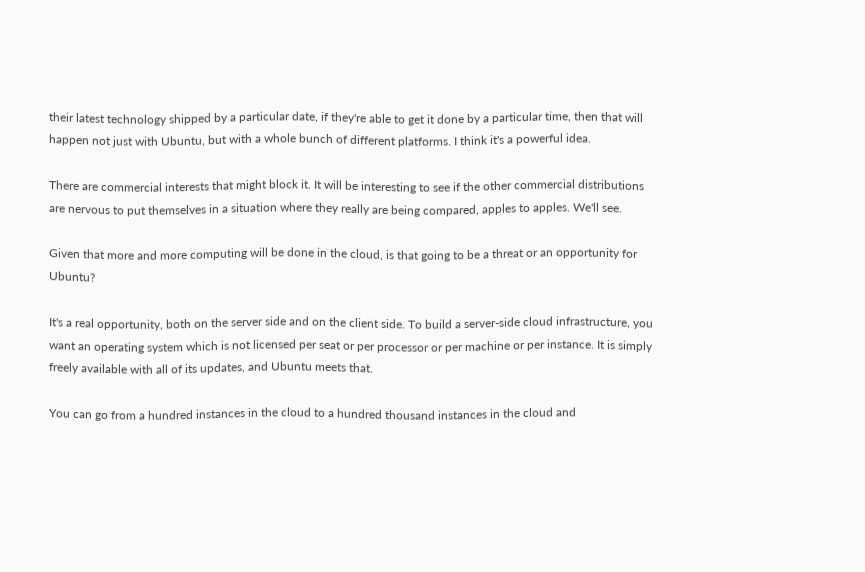their latest technology shipped by a particular date, if they're able to get it done by a particular time, then that will happen not just with Ubuntu, but with a whole bunch of different platforms. I think it's a powerful idea.

There are commercial interests that might block it. It will be interesting to see if the other commercial distributions are nervous to put themselves in a situation where they really are being compared, apples to apples. We'll see.

Given that more and more computing will be done in the cloud, is that going to be a threat or an opportunity for Ubuntu?

It's a real opportunity, both on the server side and on the client side. To build a server-side cloud infrastructure, you want an operating system which is not licensed per seat or per processor or per machine or per instance. It is simply freely available with all of its updates, and Ubuntu meets that.

You can go from a hundred instances in the cloud to a hundred thousand instances in the cloud and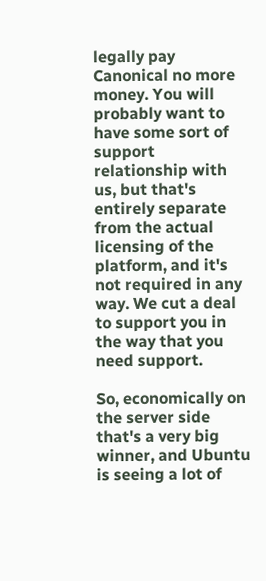legally pay Canonical no more money. You will probably want to have some sort of support relationship with us, but that's entirely separate from the actual licensing of the platform, and it's not required in any way. We cut a deal to support you in the way that you need support.

So, economically on the server side that's a very big winner, and Ubuntu is seeing a lot of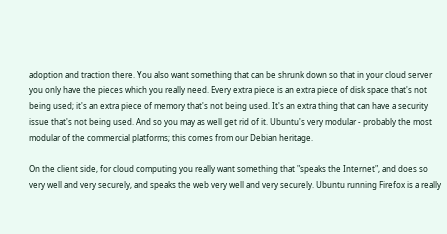adoption and traction there. You also want something that can be shrunk down so that in your cloud server you only have the pieces which you really need. Every extra piece is an extra piece of disk space that's not being used; it's an extra piece of memory that's not being used. It's an extra thing that can have a security issue that's not being used. And so you may as well get rid of it. Ubuntu's very modular - probably the most modular of the commercial platforms; this comes from our Debian heritage.

On the client side, for cloud computing you really want something that "speaks the Internet", and does so very well and very securely, and speaks the web very well and very securely. Ubuntu running Firefox is a really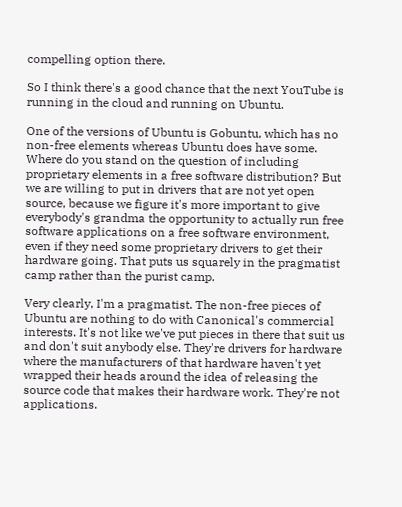compelling option there.

So I think there's a good chance that the next YouTube is running in the cloud and running on Ubuntu.

One of the versions of Ubuntu is Gobuntu, which has no non-free elements whereas Ubuntu does have some. Where do you stand on the question of including proprietary elements in a free software distribution? But we are willing to put in drivers that are not yet open source, because we figure it's more important to give everybody's grandma the opportunity to actually run free software applications on a free software environment, even if they need some proprietary drivers to get their hardware going. That puts us squarely in the pragmatist camp rather than the purist camp.

Very clearly, I'm a pragmatist. The non-free pieces of Ubuntu are nothing to do with Canonical's commercial interests. It's not like we've put pieces in there that suit us and don't suit anybody else. They're drivers for hardware where the manufacturers of that hardware haven't yet wrapped their heads around the idea of releasing the source code that makes their hardware work. They're not applications.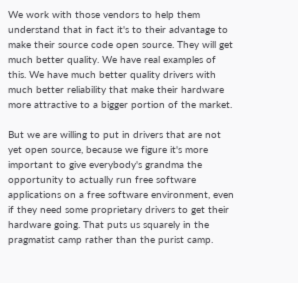We work with those vendors to help them understand that in fact it's to their advantage to make their source code open source. They will get much better quality. We have real examples of this. We have much better quality drivers with much better reliability that make their hardware more attractive to a bigger portion of the market.

But we are willing to put in drivers that are not yet open source, because we figure it's more important to give everybody's grandma the opportunity to actually run free software applications on a free software environment, even if they need some proprietary drivers to get their hardware going. That puts us squarely in the pragmatist camp rather than the purist camp.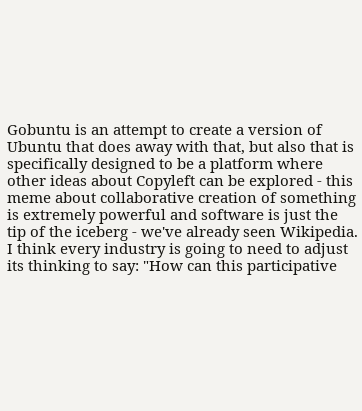Gobuntu is an attempt to create a version of Ubuntu that does away with that, but also that is specifically designed to be a platform where other ideas about Copyleft can be explored - this meme about collaborative creation of something is extremely powerful and software is just the tip of the iceberg - we've already seen Wikipedia. I think every industry is going to need to adjust its thinking to say: "How can this participative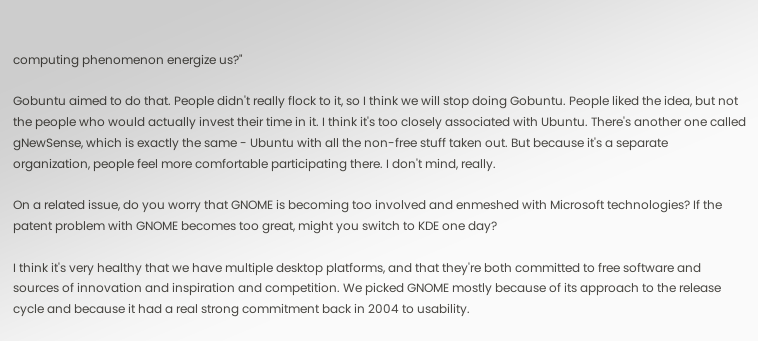computing phenomenon energize us?"

Gobuntu aimed to do that. People didn't really flock to it, so I think we will stop doing Gobuntu. People liked the idea, but not the people who would actually invest their time in it. I think it's too closely associated with Ubuntu. There's another one called gNewSense, which is exactly the same - Ubuntu with all the non-free stuff taken out. But because it's a separate organization, people feel more comfortable participating there. I don't mind, really.

On a related issue, do you worry that GNOME is becoming too involved and enmeshed with Microsoft technologies? If the patent problem with GNOME becomes too great, might you switch to KDE one day?

I think it's very healthy that we have multiple desktop platforms, and that they're both committed to free software and sources of innovation and inspiration and competition. We picked GNOME mostly because of its approach to the release cycle and because it had a real strong commitment back in 2004 to usability.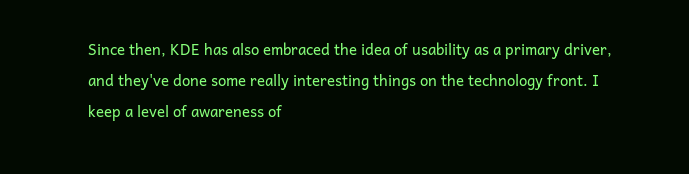Since then, KDE has also embraced the idea of usability as a primary driver, and they've done some really interesting things on the technology front. I keep a level of awareness of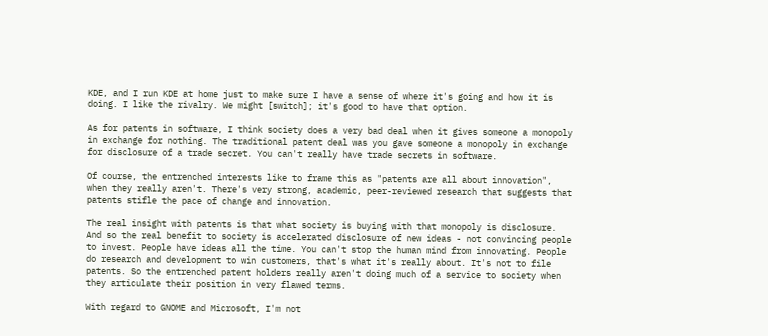KDE, and I run KDE at home just to make sure I have a sense of where it's going and how it is doing. I like the rivalry. We might [switch]; it's good to have that option.

As for patents in software, I think society does a very bad deal when it gives someone a monopoly in exchange for nothing. The traditional patent deal was you gave someone a monopoly in exchange for disclosure of a trade secret. You can't really have trade secrets in software.

Of course, the entrenched interests like to frame this as "patents are all about innovation", when they really aren't. There's very strong, academic, peer-reviewed research that suggests that patents stifle the pace of change and innovation.

The real insight with patents is that what society is buying with that monopoly is disclosure. And so the real benefit to society is accelerated disclosure of new ideas - not convincing people to invest. People have ideas all the time. You can't stop the human mind from innovating. People do research and development to win customers, that's what it's really about. It's not to file patents. So the entrenched patent holders really aren't doing much of a service to society when they articulate their position in very flawed terms.

With regard to GNOME and Microsoft, I'm not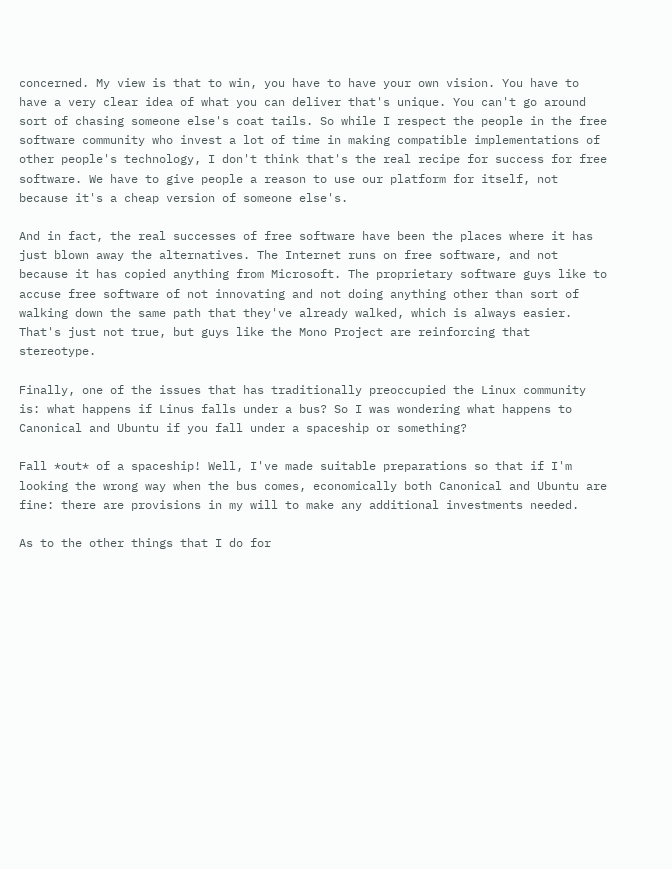concerned. My view is that to win, you have to have your own vision. You have to have a very clear idea of what you can deliver that's unique. You can't go around sort of chasing someone else's coat tails. So while I respect the people in the free software community who invest a lot of time in making compatible implementations of other people's technology, I don't think that's the real recipe for success for free software. We have to give people a reason to use our platform for itself, not because it's a cheap version of someone else's.

And in fact, the real successes of free software have been the places where it has just blown away the alternatives. The Internet runs on free software, and not because it has copied anything from Microsoft. The proprietary software guys like to accuse free software of not innovating and not doing anything other than sort of walking down the same path that they've already walked, which is always easier. That's just not true, but guys like the Mono Project are reinforcing that stereotype.

Finally, one of the issues that has traditionally preoccupied the Linux community is: what happens if Linus falls under a bus? So I was wondering what happens to Canonical and Ubuntu if you fall under a spaceship or something?

Fall *out* of a spaceship! Well, I've made suitable preparations so that if I'm looking the wrong way when the bus comes, economically both Canonical and Ubuntu are fine: there are provisions in my will to make any additional investments needed.

As to the other things that I do for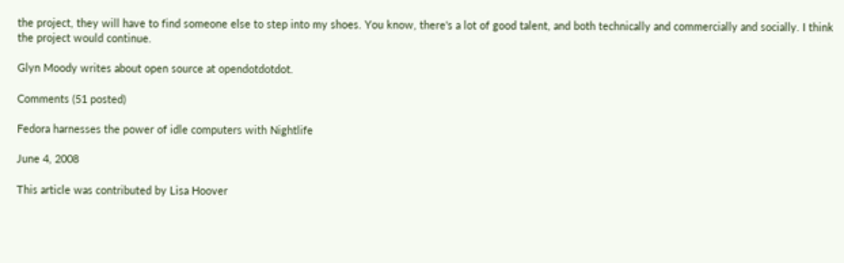the project, they will have to find someone else to step into my shoes. You know, there's a lot of good talent, and both technically and commercially and socially. I think the project would continue.

Glyn Moody writes about open source at opendotdotdot.

Comments (51 posted)

Fedora harnesses the power of idle computers with Nightlife

June 4, 2008

This article was contributed by Lisa Hoover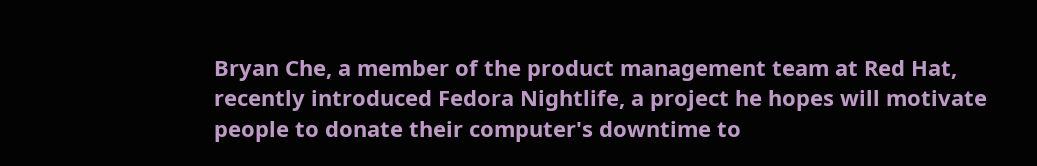Bryan Che, a member of the product management team at Red Hat, recently introduced Fedora Nightlife, a project he hopes will motivate people to donate their computer's downtime to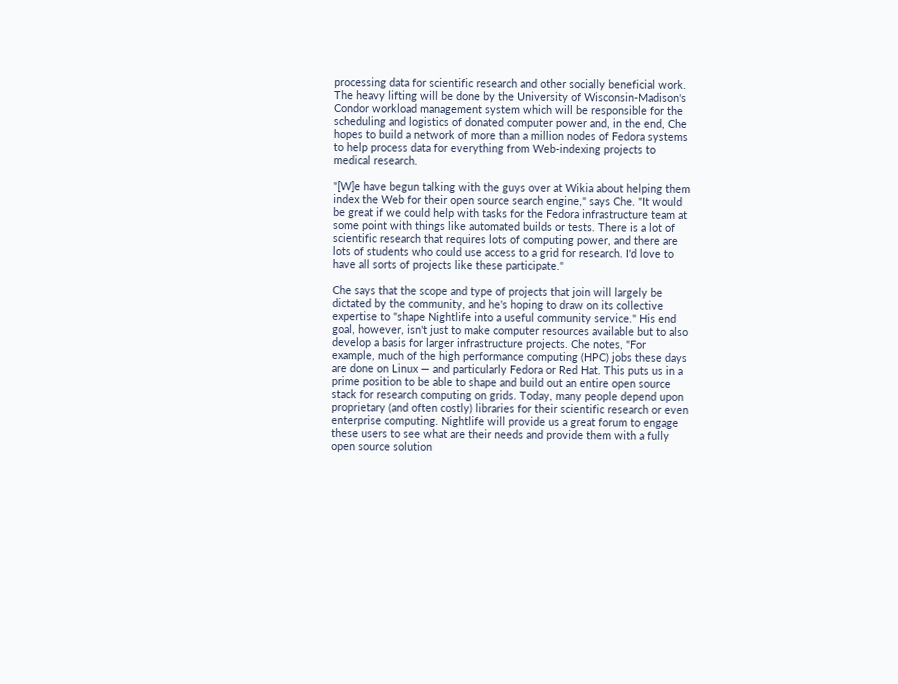processing data for scientific research and other socially beneficial work. The heavy lifting will be done by the University of Wisconsin-Madison's Condor workload management system which will be responsible for the scheduling and logistics of donated computer power and, in the end, Che hopes to build a network of more than a million nodes of Fedora systems to help process data for everything from Web-indexing projects to medical research.

"[W]e have begun talking with the guys over at Wikia about helping them index the Web for their open source search engine," says Che. "It would be great if we could help with tasks for the Fedora infrastructure team at some point with things like automated builds or tests. There is a lot of scientific research that requires lots of computing power, and there are lots of students who could use access to a grid for research. I'd love to have all sorts of projects like these participate."

Che says that the scope and type of projects that join will largely be dictated by the community, and he's hoping to draw on its collective expertise to "shape Nightlife into a useful community service." His end goal, however, isn't just to make computer resources available but to also develop a basis for larger infrastructure projects. Che notes, "For example, much of the high performance computing (HPC) jobs these days are done on Linux — and particularly Fedora or Red Hat. This puts us in a prime position to be able to shape and build out an entire open source stack for research computing on grids. Today, many people depend upon proprietary (and often costly) libraries for their scientific research or even enterprise computing. Nightlife will provide us a great forum to engage these users to see what are their needs and provide them with a fully open source solution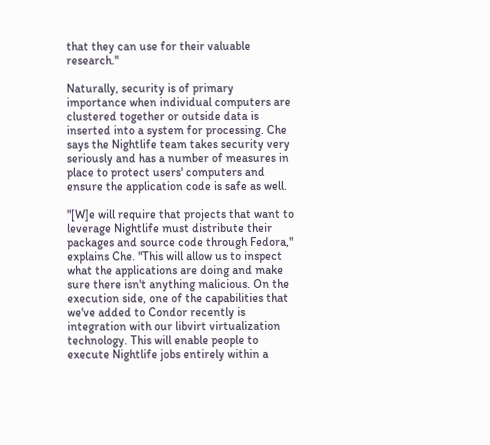that they can use for their valuable research."

Naturally, security is of primary importance when individual computers are clustered together or outside data is inserted into a system for processing. Che says the Nightlife team takes security very seriously and has a number of measures in place to protect users' computers and ensure the application code is safe as well.

"[W]e will require that projects that want to leverage Nightlife must distribute their packages and source code through Fedora," explains Che. "This will allow us to inspect what the applications are doing and make sure there isn't anything malicious. On the execution side, one of the capabilities that we've added to Condor recently is integration with our libvirt virtualization technology. This will enable people to execute Nightlife jobs entirely within a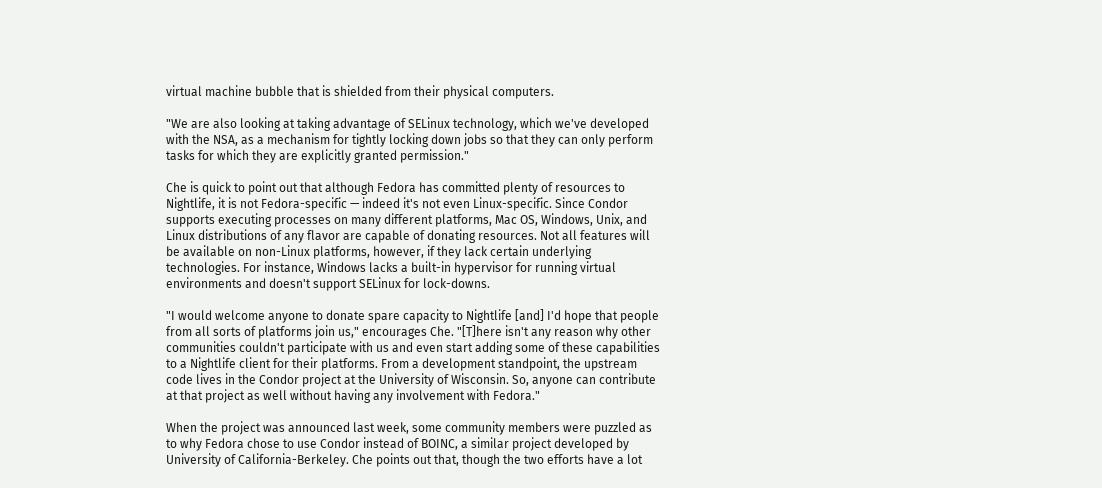virtual machine bubble that is shielded from their physical computers.

"We are also looking at taking advantage of SELinux technology, which we've developed with the NSA, as a mechanism for tightly locking down jobs so that they can only perform tasks for which they are explicitly granted permission."

Che is quick to point out that although Fedora has committed plenty of resources to Nightlife, it is not Fedora-specific — indeed it's not even Linux-specific. Since Condor supports executing processes on many different platforms, Mac OS, Windows, Unix, and Linux distributions of any flavor are capable of donating resources. Not all features will be available on non-Linux platforms, however, if they lack certain underlying technologies. For instance, Windows lacks a built-in hypervisor for running virtual environments and doesn't support SELinux for lock-downs.

"I would welcome anyone to donate spare capacity to Nightlife [and] I'd hope that people from all sorts of platforms join us," encourages Che. "[T]here isn't any reason why other communities couldn't participate with us and even start adding some of these capabilities to a Nightlife client for their platforms. From a development standpoint, the upstream code lives in the Condor project at the University of Wisconsin. So, anyone can contribute at that project as well without having any involvement with Fedora."

When the project was announced last week, some community members were puzzled as to why Fedora chose to use Condor instead of BOINC, a similar project developed by University of California-Berkeley. Che points out that, though the two efforts have a lot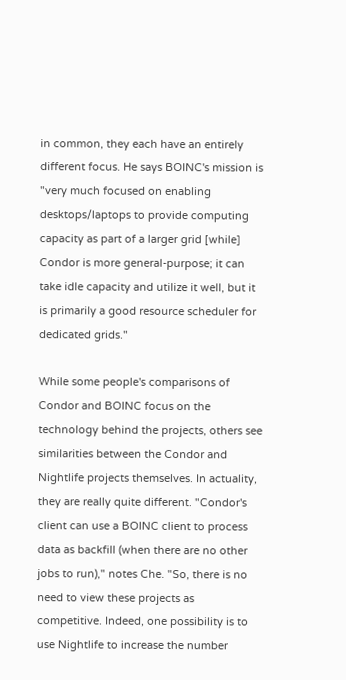in common, they each have an entirely different focus. He says BOINC's mission is "very much focused on enabling desktops/laptops to provide computing capacity as part of a larger grid [while] Condor is more general-purpose; it can take idle capacity and utilize it well, but it is primarily a good resource scheduler for dedicated grids."

While some people's comparisons of Condor and BOINC focus on the technology behind the projects, others see similarities between the Condor and Nightlife projects themselves. In actuality, they are really quite different. "Condor's client can use a BOINC client to process data as backfill (when there are no other jobs to run)," notes Che. "So, there is no need to view these projects as competitive. Indeed, one possibility is to use Nightlife to increase the number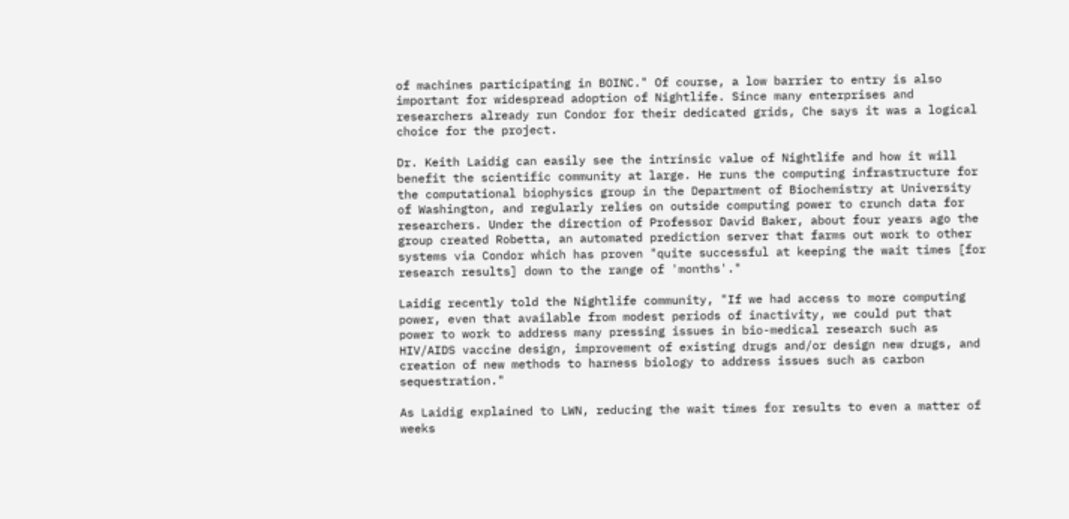of machines participating in BOINC." Of course, a low barrier to entry is also important for widespread adoption of Nightlife. Since many enterprises and researchers already run Condor for their dedicated grids, Che says it was a logical choice for the project.

Dr. Keith Laidig can easily see the intrinsic value of Nightlife and how it will benefit the scientific community at large. He runs the computing infrastructure for the computational biophysics group in the Department of Biochemistry at University of Washington, and regularly relies on outside computing power to crunch data for researchers. Under the direction of Professor David Baker, about four years ago the group created Robetta, an automated prediction server that farms out work to other systems via Condor which has proven "quite successful at keeping the wait times [for research results] down to the range of 'months'."

Laidig recently told the Nightlife community, "If we had access to more computing power, even that available from modest periods of inactivity, we could put that power to work to address many pressing issues in bio-medical research such as HIV/AIDS vaccine design, improvement of existing drugs and/or design new drugs, and creation of new methods to harness biology to address issues such as carbon sequestration."

As Laidig explained to LWN, reducing the wait times for results to even a matter of weeks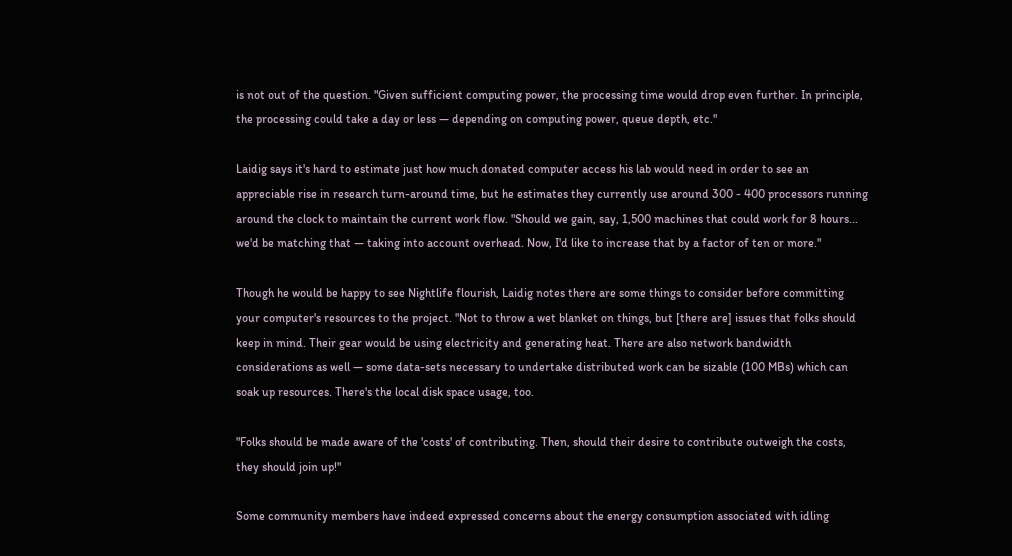is not out of the question. "Given sufficient computing power, the processing time would drop even further. In principle, the processing could take a day or less — depending on computing power, queue depth, etc."

Laidig says it's hard to estimate just how much donated computer access his lab would need in order to see an appreciable rise in research turn-around time, but he estimates they currently use around 300 - 400 processors running around the clock to maintain the current work flow. "Should we gain, say, 1,500 machines that could work for 8 hours... we'd be matching that — taking into account overhead. Now, I'd like to increase that by a factor of ten or more."

Though he would be happy to see Nightlife flourish, Laidig notes there are some things to consider before committing your computer's resources to the project. "Not to throw a wet blanket on things, but [there are] issues that folks should keep in mind. Their gear would be using electricity and generating heat. There are also network bandwidth considerations as well — some data-sets necessary to undertake distributed work can be sizable (100 MBs) which can soak up resources. There's the local disk space usage, too.

"Folks should be made aware of the 'costs' of contributing. Then, should their desire to contribute outweigh the costs, they should join up!"

Some community members have indeed expressed concerns about the energy consumption associated with idling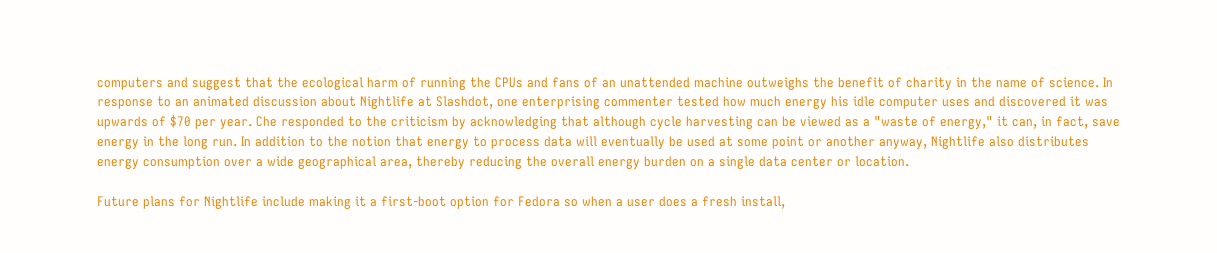computers and suggest that the ecological harm of running the CPUs and fans of an unattended machine outweighs the benefit of charity in the name of science. In response to an animated discussion about Nightlife at Slashdot, one enterprising commenter tested how much energy his idle computer uses and discovered it was upwards of $70 per year. Che responded to the criticism by acknowledging that although cycle harvesting can be viewed as a "waste of energy," it can, in fact, save energy in the long run. In addition to the notion that energy to process data will eventually be used at some point or another anyway, Nightlife also distributes energy consumption over a wide geographical area, thereby reducing the overall energy burden on a single data center or location.

Future plans for Nightlife include making it a first-boot option for Fedora so when a user does a fresh install,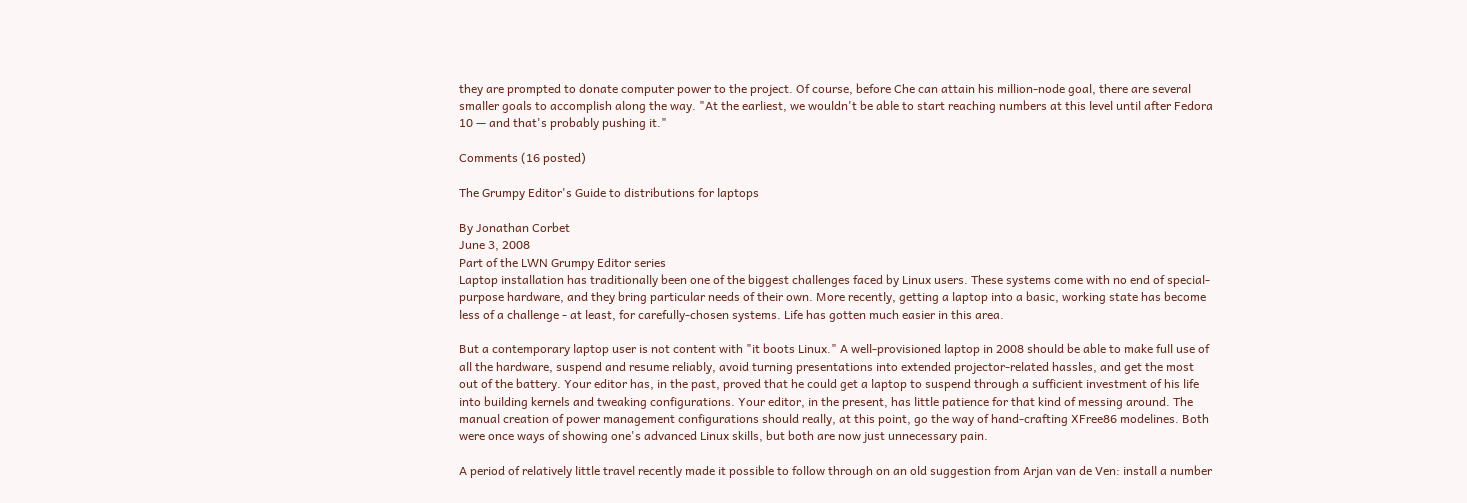they are prompted to donate computer power to the project. Of course, before Che can attain his million-node goal, there are several smaller goals to accomplish along the way. "At the earliest, we wouldn't be able to start reaching numbers at this level until after Fedora 10 — and that's probably pushing it."

Comments (16 posted)

The Grumpy Editor's Guide to distributions for laptops

By Jonathan Corbet
June 3, 2008
Part of the LWN Grumpy Editor series
Laptop installation has traditionally been one of the biggest challenges faced by Linux users. These systems come with no end of special-purpose hardware, and they bring particular needs of their own. More recently, getting a laptop into a basic, working state has become less of a challenge - at least, for carefully-chosen systems. Life has gotten much easier in this area.

But a contemporary laptop user is not content with "it boots Linux." A well-provisioned laptop in 2008 should be able to make full use of all the hardware, suspend and resume reliably, avoid turning presentations into extended projector-related hassles, and get the most out of the battery. Your editor has, in the past, proved that he could get a laptop to suspend through a sufficient investment of his life into building kernels and tweaking configurations. Your editor, in the present, has little patience for that kind of messing around. The manual creation of power management configurations should really, at this point, go the way of hand-crafting XFree86 modelines. Both were once ways of showing one's advanced Linux skills, but both are now just unnecessary pain.

A period of relatively little travel recently made it possible to follow through on an old suggestion from Arjan van de Ven: install a number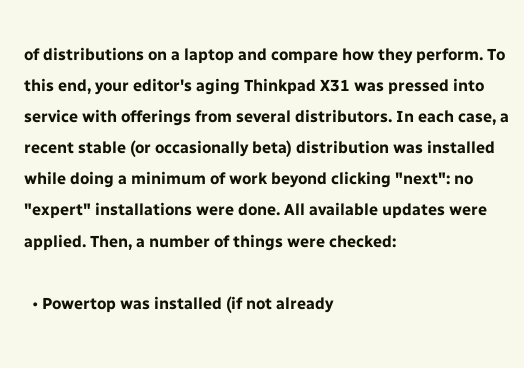of distributions on a laptop and compare how they perform. To this end, your editor's aging Thinkpad X31 was pressed into service with offerings from several distributors. In each case, a recent stable (or occasionally beta) distribution was installed while doing a minimum of work beyond clicking "next": no "expert" installations were done. All available updates were applied. Then, a number of things were checked:

  • Powertop was installed (if not already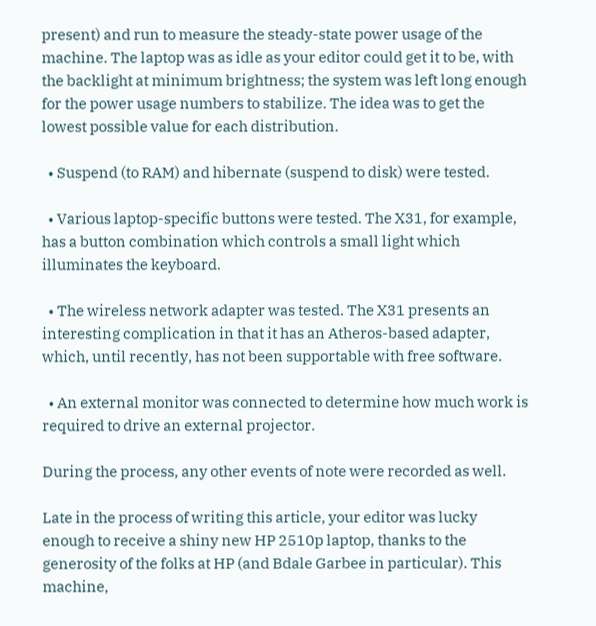present) and run to measure the steady-state power usage of the machine. The laptop was as idle as your editor could get it to be, with the backlight at minimum brightness; the system was left long enough for the power usage numbers to stabilize. The idea was to get the lowest possible value for each distribution.

  • Suspend (to RAM) and hibernate (suspend to disk) were tested.

  • Various laptop-specific buttons were tested. The X31, for example, has a button combination which controls a small light which illuminates the keyboard.

  • The wireless network adapter was tested. The X31 presents an interesting complication in that it has an Atheros-based adapter, which, until recently, has not been supportable with free software.

  • An external monitor was connected to determine how much work is required to drive an external projector.

During the process, any other events of note were recorded as well.

Late in the process of writing this article, your editor was lucky enough to receive a shiny new HP 2510p laptop, thanks to the generosity of the folks at HP (and Bdale Garbee in particular). This machine,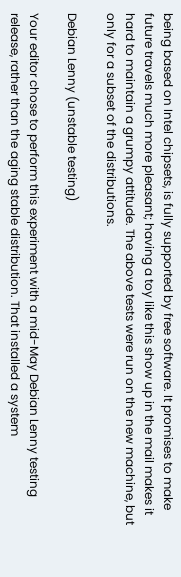being based on Intel chipsets, is fully supported by free software. It promises to make future travels much more pleasant; having a toy like this show up in the mail makes it hard to maintain a grumpy attitude. The above tests were run on the new machine, but only for a subset of the distributions.

Debian Lenny (unstable testing)

Your editor chose to perform this experiment with a mid-May Debian Lenny testing release, rather than the aging stable distribution. That installed a system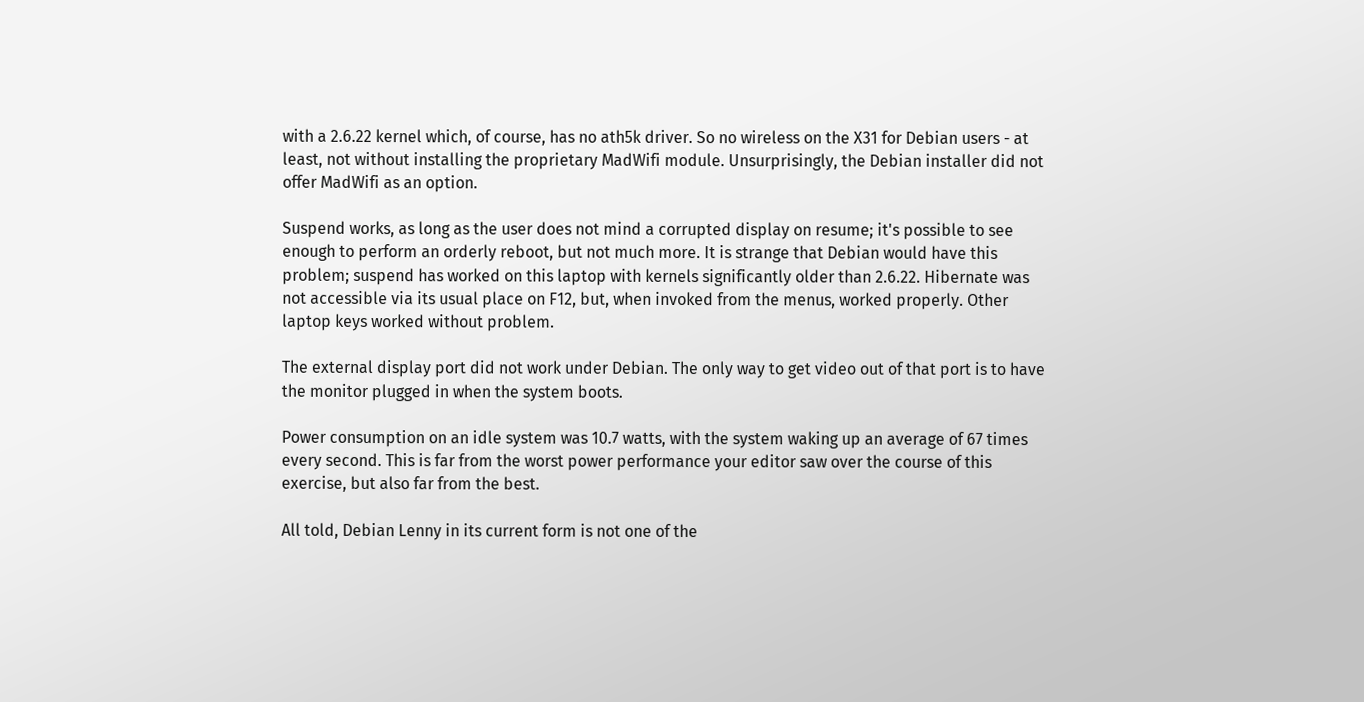with a 2.6.22 kernel which, of course, has no ath5k driver. So no wireless on the X31 for Debian users - at least, not without installing the proprietary MadWifi module. Unsurprisingly, the Debian installer did not offer MadWifi as an option.

Suspend works, as long as the user does not mind a corrupted display on resume; it's possible to see enough to perform an orderly reboot, but not much more. It is strange that Debian would have this problem; suspend has worked on this laptop with kernels significantly older than 2.6.22. Hibernate was not accessible via its usual place on F12, but, when invoked from the menus, worked properly. Other laptop keys worked without problem.

The external display port did not work under Debian. The only way to get video out of that port is to have the monitor plugged in when the system boots.

Power consumption on an idle system was 10.7 watts, with the system waking up an average of 67 times every second. This is far from the worst power performance your editor saw over the course of this exercise, but also far from the best.

All told, Debian Lenny in its current form is not one of the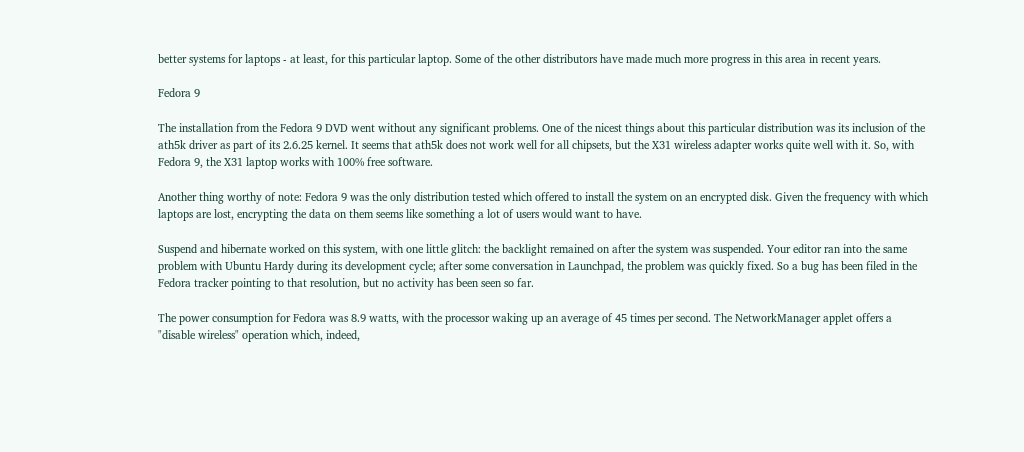better systems for laptops - at least, for this particular laptop. Some of the other distributors have made much more progress in this area in recent years.

Fedora 9

The installation from the Fedora 9 DVD went without any significant problems. One of the nicest things about this particular distribution was its inclusion of the ath5k driver as part of its 2.6.25 kernel. It seems that ath5k does not work well for all chipsets, but the X31 wireless adapter works quite well with it. So, with Fedora 9, the X31 laptop works with 100% free software.

Another thing worthy of note: Fedora 9 was the only distribution tested which offered to install the system on an encrypted disk. Given the frequency with which laptops are lost, encrypting the data on them seems like something a lot of users would want to have.

Suspend and hibernate worked on this system, with one little glitch: the backlight remained on after the system was suspended. Your editor ran into the same problem with Ubuntu Hardy during its development cycle; after some conversation in Launchpad, the problem was quickly fixed. So a bug has been filed in the Fedora tracker pointing to that resolution, but no activity has been seen so far.

The power consumption for Fedora was 8.9 watts, with the processor waking up an average of 45 times per second. The NetworkManager applet offers a "disable wireless" operation which, indeed,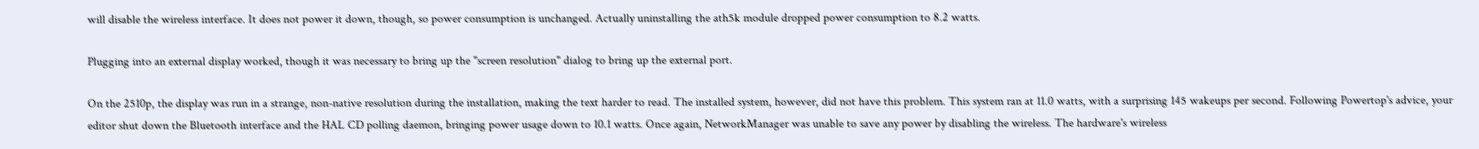will disable the wireless interface. It does not power it down, though, so power consumption is unchanged. Actually uninstalling the ath5k module dropped power consumption to 8.2 watts.

Plugging into an external display worked, though it was necessary to bring up the "screen resolution" dialog to bring up the external port.

On the 2510p, the display was run in a strange, non-native resolution during the installation, making the text harder to read. The installed system, however, did not have this problem. This system ran at 11.0 watts, with a surprising 145 wakeups per second. Following Powertop's advice, your editor shut down the Bluetooth interface and the HAL CD polling daemon, bringing power usage down to 10.1 watts. Once again, NetworkManager was unable to save any power by disabling the wireless. The hardware's wireless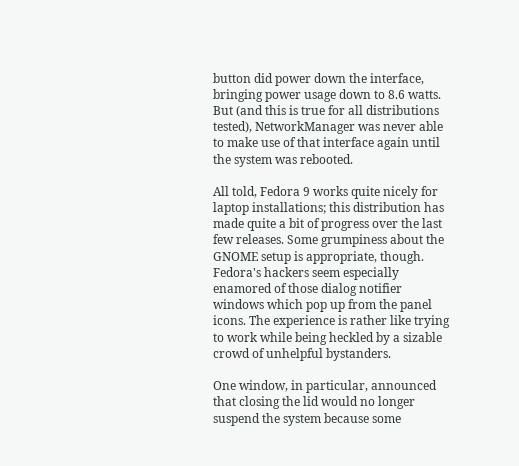button did power down the interface, bringing power usage down to 8.6 watts. But (and this is true for all distributions tested), NetworkManager was never able to make use of that interface again until the system was rebooted.

All told, Fedora 9 works quite nicely for laptop installations; this distribution has made quite a bit of progress over the last few releases. Some grumpiness about the GNOME setup is appropriate, though. Fedora's hackers seem especially enamored of those dialog notifier windows which pop up from the panel icons. The experience is rather like trying to work while being heckled by a sizable crowd of unhelpful bystanders.

One window, in particular, announced that closing the lid would no longer suspend the system because some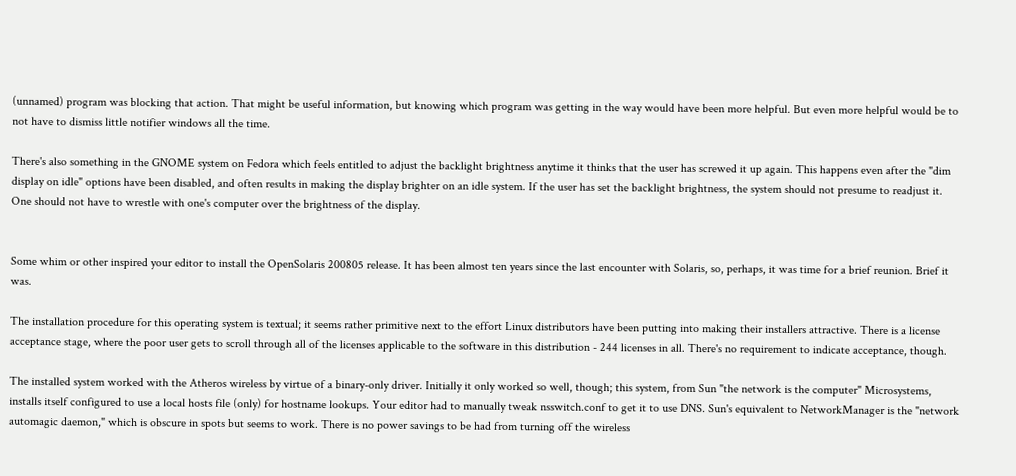(unnamed) program was blocking that action. That might be useful information, but knowing which program was getting in the way would have been more helpful. But even more helpful would be to not have to dismiss little notifier windows all the time.

There's also something in the GNOME system on Fedora which feels entitled to adjust the backlight brightness anytime it thinks that the user has screwed it up again. This happens even after the "dim display on idle" options have been disabled, and often results in making the display brighter on an idle system. If the user has set the backlight brightness, the system should not presume to readjust it. One should not have to wrestle with one's computer over the brightness of the display.


Some whim or other inspired your editor to install the OpenSolaris 200805 release. It has been almost ten years since the last encounter with Solaris, so, perhaps, it was time for a brief reunion. Brief it was.

The installation procedure for this operating system is textual; it seems rather primitive next to the effort Linux distributors have been putting into making their installers attractive. There is a license acceptance stage, where the poor user gets to scroll through all of the licenses applicable to the software in this distribution - 244 licenses in all. There's no requirement to indicate acceptance, though.

The installed system worked with the Atheros wireless by virtue of a binary-only driver. Initially it only worked so well, though; this system, from Sun "the network is the computer" Microsystems, installs itself configured to use a local hosts file (only) for hostname lookups. Your editor had to manually tweak nsswitch.conf to get it to use DNS. Sun's equivalent to NetworkManager is the "network automagic daemon," which is obscure in spots but seems to work. There is no power savings to be had from turning off the wireless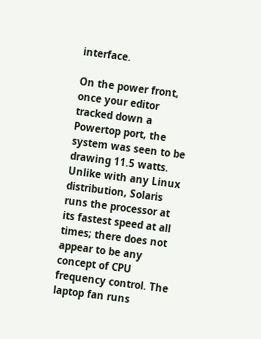interface.

On the power front, once your editor tracked down a Powertop port, the system was seen to be drawing 11.5 watts. Unlike with any Linux distribution, Solaris runs the processor at its fastest speed at all times; there does not appear to be any concept of CPU frequency control. The laptop fan runs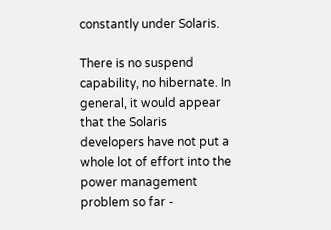constantly under Solaris.

There is no suspend capability, no hibernate. In general, it would appear that the Solaris developers have not put a whole lot of effort into the power management problem so far -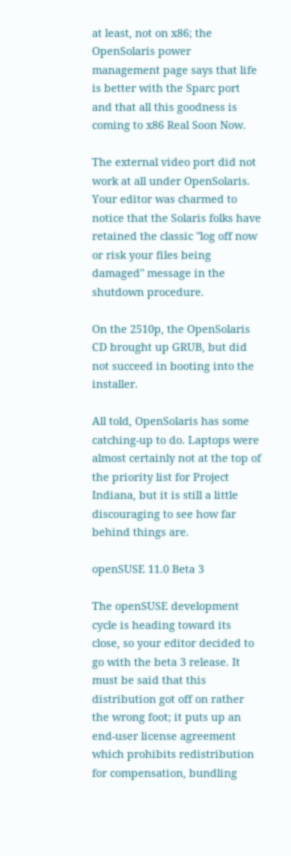at least, not on x86; the OpenSolaris power management page says that life is better with the Sparc port and that all this goodness is coming to x86 Real Soon Now.

The external video port did not work at all under OpenSolaris. Your editor was charmed to notice that the Solaris folks have retained the classic "log off now or risk your files being damaged" message in the shutdown procedure.

On the 2510p, the OpenSolaris CD brought up GRUB, but did not succeed in booting into the installer.

All told, OpenSolaris has some catching-up to do. Laptops were almost certainly not at the top of the priority list for Project Indiana, but it is still a little discouraging to see how far behind things are.

openSUSE 11.0 Beta 3

The openSUSE development cycle is heading toward its close, so your editor decided to go with the beta 3 release. It must be said that this distribution got off on rather the wrong foot; it puts up an end-user license agreement which prohibits redistribution for compensation, bundling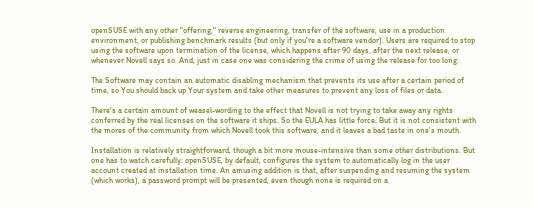openSUSE with any other "offering," reverse engineering, transfer of the software, use in a production environment, or publishing benchmark results (but only if you're a software vendor). Users are required to stop using the software upon termination of the license, which happens after 90 days, after the next release, or whenever Novell says so. And, just in case one was considering the crime of using the release for too long:

The Software may contain an automatic disabling mechanism that prevents its use after a certain period of time, so You should back up Your system and take other measures to prevent any loss of files or data.

There's a certain amount of weasel-wording to the effect that Novell is not trying to take away any rights conferred by the real licenses on the software it ships. So the EULA has little force. But it is not consistent with the mores of the community from which Novell took this software, and it leaves a bad taste in one's mouth.

Installation is relatively straightforward, though a bit more mouse-intensive than some other distributions. But one has to watch carefully: openSUSE, by default, configures the system to automatically log in the user account created at installation time. An amusing addition is that, after suspending and resuming the system (which works), a password prompt will be presented, even though none is required on a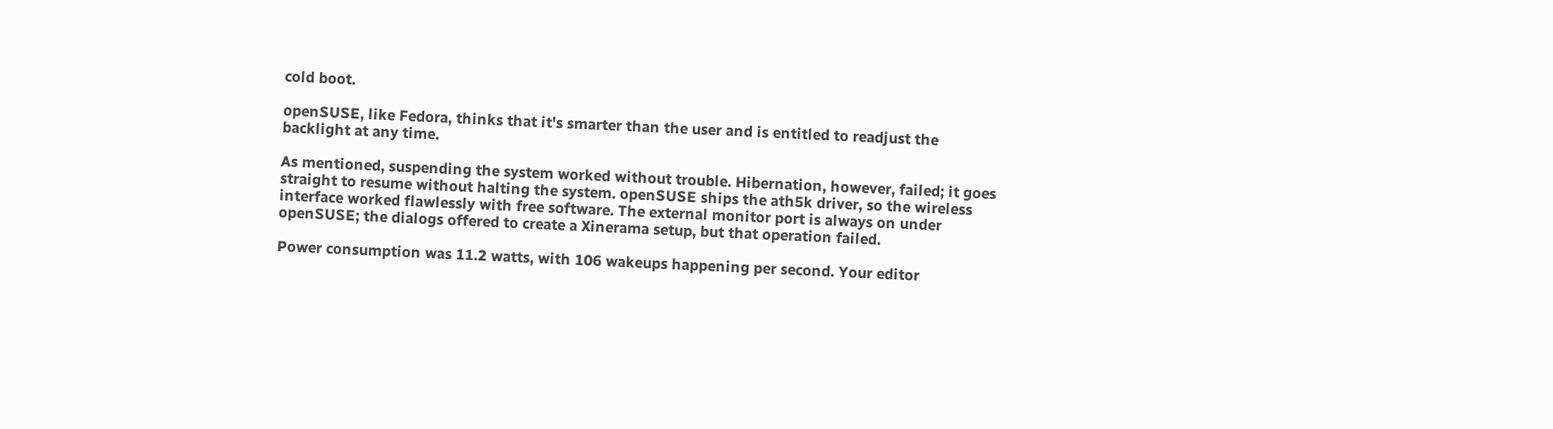cold boot.

openSUSE, like Fedora, thinks that it's smarter than the user and is entitled to readjust the backlight at any time.

As mentioned, suspending the system worked without trouble. Hibernation, however, failed; it goes straight to resume without halting the system. openSUSE ships the ath5k driver, so the wireless interface worked flawlessly with free software. The external monitor port is always on under openSUSE; the dialogs offered to create a Xinerama setup, but that operation failed.

Power consumption was 11.2 watts, with 106 wakeups happening per second. Your editor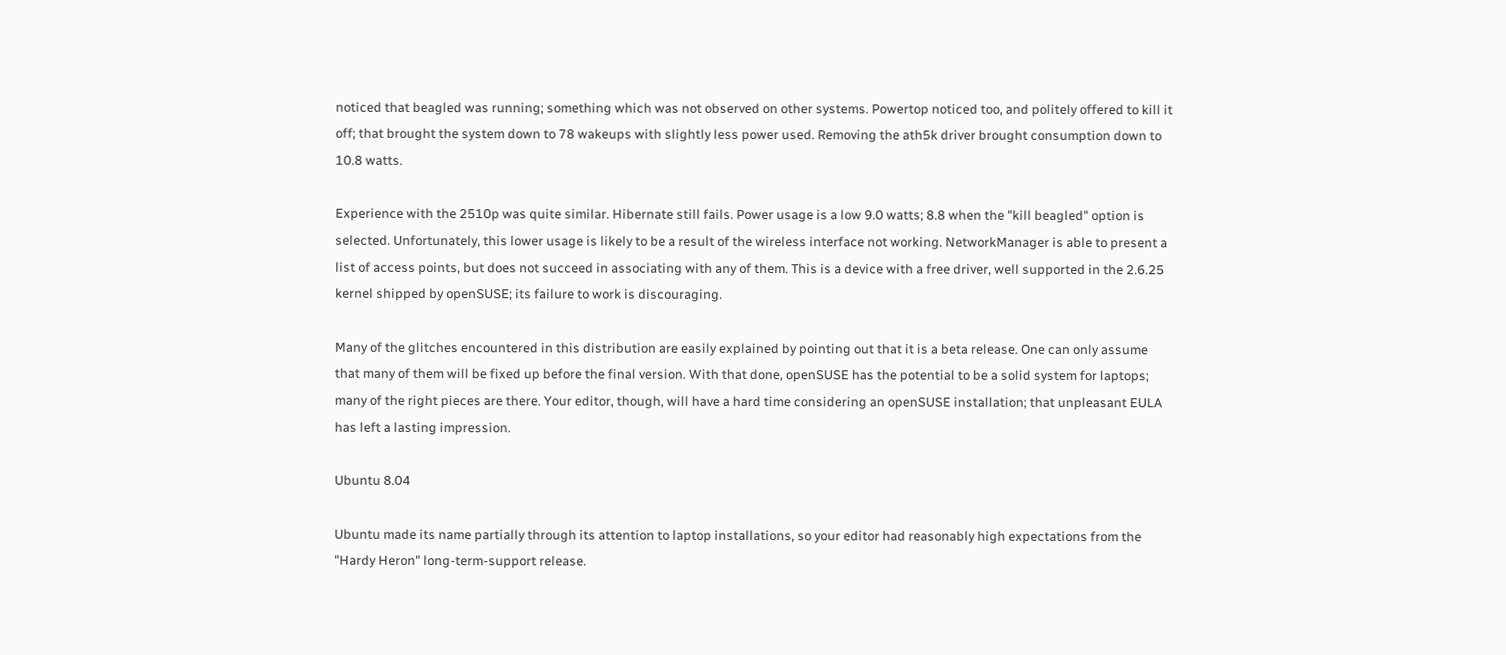noticed that beagled was running; something which was not observed on other systems. Powertop noticed too, and politely offered to kill it off; that brought the system down to 78 wakeups with slightly less power used. Removing the ath5k driver brought consumption down to 10.8 watts.

Experience with the 2510p was quite similar. Hibernate still fails. Power usage is a low 9.0 watts; 8.8 when the "kill beagled" option is selected. Unfortunately, this lower usage is likely to be a result of the wireless interface not working. NetworkManager is able to present a list of access points, but does not succeed in associating with any of them. This is a device with a free driver, well supported in the 2.6.25 kernel shipped by openSUSE; its failure to work is discouraging.

Many of the glitches encountered in this distribution are easily explained by pointing out that it is a beta release. One can only assume that many of them will be fixed up before the final version. With that done, openSUSE has the potential to be a solid system for laptops; many of the right pieces are there. Your editor, though, will have a hard time considering an openSUSE installation; that unpleasant EULA has left a lasting impression.

Ubuntu 8.04

Ubuntu made its name partially through its attention to laptop installations, so your editor had reasonably high expectations from the "Hardy Heron" long-term-support release.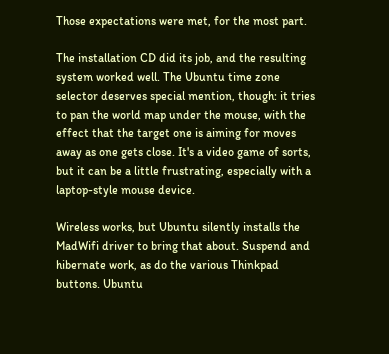Those expectations were met, for the most part.

The installation CD did its job, and the resulting system worked well. The Ubuntu time zone selector deserves special mention, though: it tries to pan the world map under the mouse, with the effect that the target one is aiming for moves away as one gets close. It's a video game of sorts, but it can be a little frustrating, especially with a laptop-style mouse device.

Wireless works, but Ubuntu silently installs the MadWifi driver to bring that about. Suspend and hibernate work, as do the various Thinkpad buttons. Ubuntu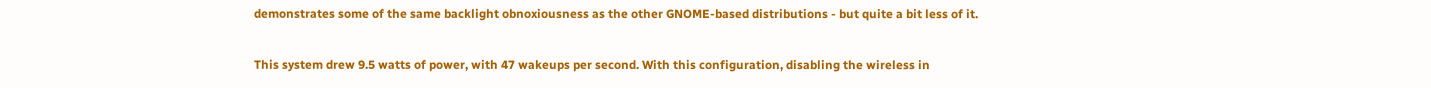demonstrates some of the same backlight obnoxiousness as the other GNOME-based distributions - but quite a bit less of it.

This system drew 9.5 watts of power, with 47 wakeups per second. With this configuration, disabling the wireless in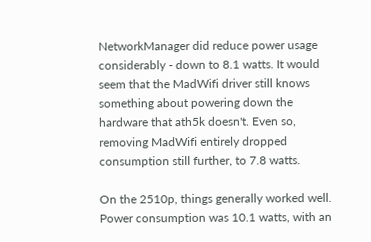NetworkManager did reduce power usage considerably - down to 8.1 watts. It would seem that the MadWifi driver still knows something about powering down the hardware that ath5k doesn't. Even so, removing MadWifi entirely dropped consumption still further, to 7.8 watts.

On the 2510p, things generally worked well. Power consumption was 10.1 watts, with an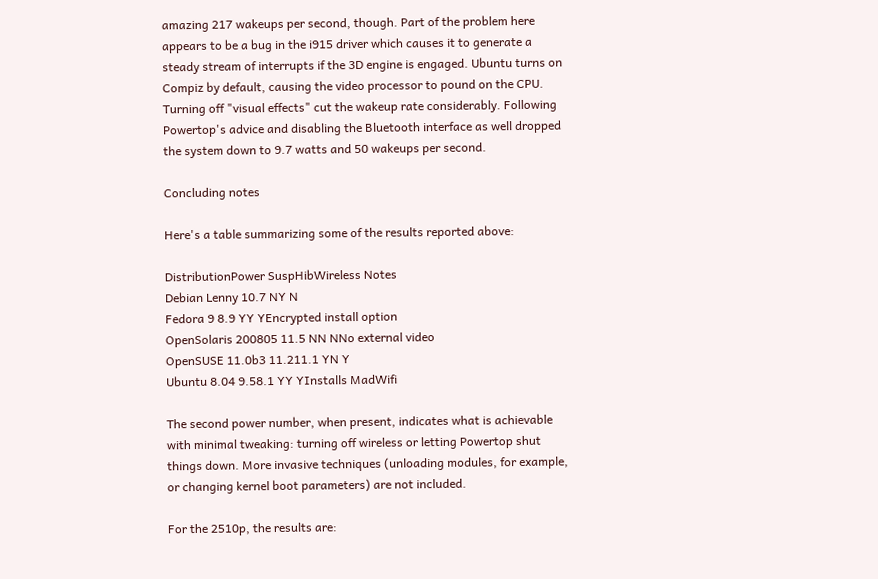amazing 217 wakeups per second, though. Part of the problem here appears to be a bug in the i915 driver which causes it to generate a steady stream of interrupts if the 3D engine is engaged. Ubuntu turns on Compiz by default, causing the video processor to pound on the CPU. Turning off "visual effects" cut the wakeup rate considerably. Following Powertop's advice and disabling the Bluetooth interface as well dropped the system down to 9.7 watts and 50 wakeups per second.

Concluding notes

Here's a table summarizing some of the results reported above:

DistributionPower SuspHibWireless Notes
Debian Lenny 10.7 NY N
Fedora 9 8.9 YY YEncrypted install option
OpenSolaris 200805 11.5 NN NNo external video
OpenSUSE 11.0b3 11.211.1 YN Y
Ubuntu 8.04 9.58.1 YY YInstalls MadWifi

The second power number, when present, indicates what is achievable with minimal tweaking: turning off wireless or letting Powertop shut things down. More invasive techniques (unloading modules, for example, or changing kernel boot parameters) are not included.

For the 2510p, the results are: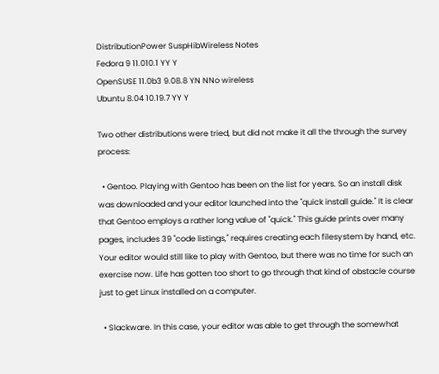DistributionPower SuspHibWireless Notes
Fedora 9 11.010.1 YY Y
OpenSUSE 11.0b3 9.08.8 YN NNo wireless
Ubuntu 8.04 10.19.7 YY Y

Two other distributions were tried, but did not make it all the through the survey process:

  • Gentoo. Playing with Gentoo has been on the list for years. So an install disk was downloaded and your editor launched into the "quick install guide." It is clear that Gentoo employs a rather long value of "quick." This guide prints over many pages, includes 39 "code listings," requires creating each filesystem by hand, etc. Your editor would still like to play with Gentoo, but there was no time for such an exercise now. Life has gotten too short to go through that kind of obstacle course just to get Linux installed on a computer.

  • Slackware. In this case, your editor was able to get through the somewhat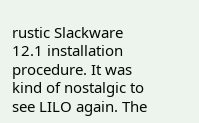rustic Slackware 12.1 installation procedure. It was kind of nostalgic to see LILO again. The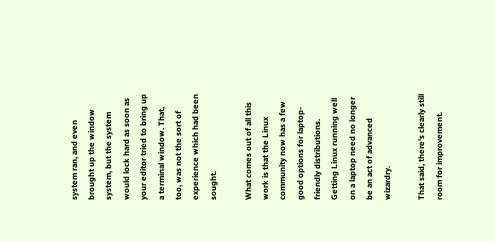system ran, and even brought up the window system, but the system would lock hard as soon as your editor tried to bring up a terminal window. That, too, was not the sort of experience which had been sought.

What comes out of all this work is that the Linux community now has a few good options for laptop-friendly distributions. Getting Linux running well on a laptop need no longer be an act of advanced wizardry.

That said, there's clearly still room for improvement.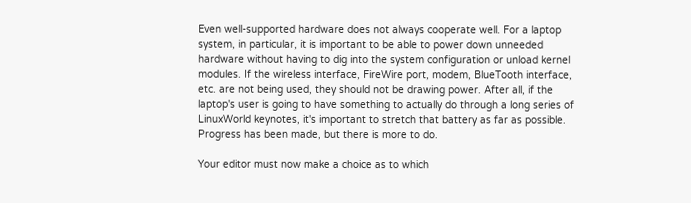Even well-supported hardware does not always cooperate well. For a laptop system, in particular, it is important to be able to power down unneeded hardware without having to dig into the system configuration or unload kernel modules. If the wireless interface, FireWire port, modem, BlueTooth interface, etc. are not being used, they should not be drawing power. After all, if the laptop's user is going to have something to actually do through a long series of LinuxWorld keynotes, it's important to stretch that battery as far as possible. Progress has been made, but there is more to do.

Your editor must now make a choice as to which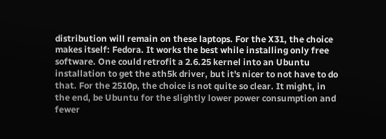distribution will remain on these laptops. For the X31, the choice makes itself: Fedora. It works the best while installing only free software. One could retrofit a 2.6.25 kernel into an Ubuntu installation to get the ath5k driver, but it's nicer to not have to do that. For the 2510p, the choice is not quite so clear. It might, in the end, be Ubuntu for the slightly lower power consumption and fewer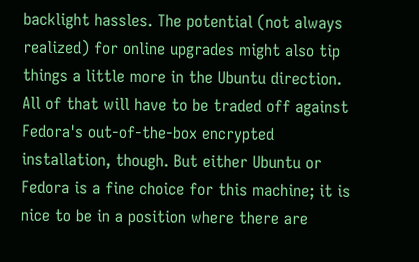backlight hassles. The potential (not always realized) for online upgrades might also tip things a little more in the Ubuntu direction. All of that will have to be traded off against Fedora's out-of-the-box encrypted installation, though. But either Ubuntu or Fedora is a fine choice for this machine; it is nice to be in a position where there are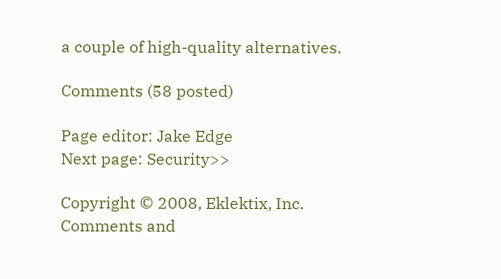a couple of high-quality alternatives.

Comments (58 posted)

Page editor: Jake Edge
Next page: Security>>

Copyright © 2008, Eklektix, Inc.
Comments and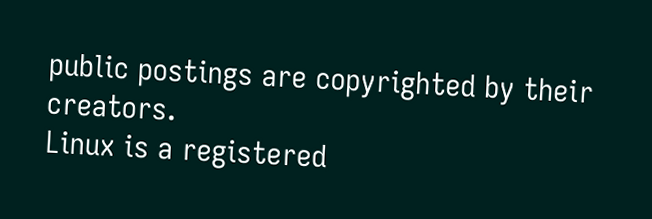public postings are copyrighted by their creators.
Linux is a registered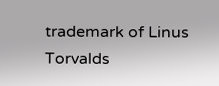trademark of Linus Torvalds